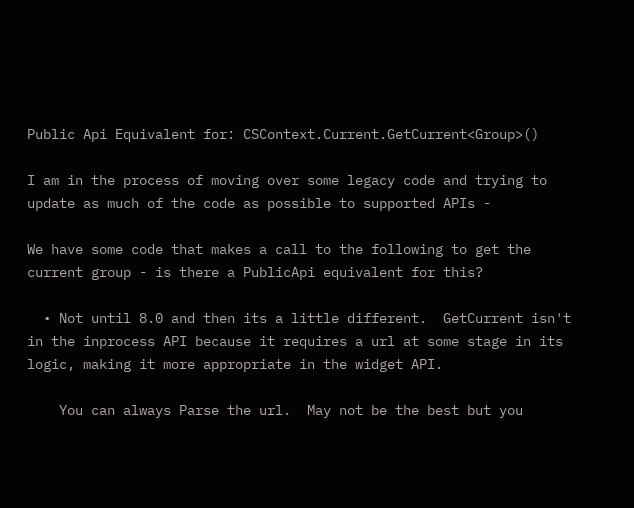Public Api Equivalent for: CSContext.Current.GetCurrent<Group>()

I am in the process of moving over some legacy code and trying to update as much of the code as possible to supported APIs -

We have some code that makes a call to the following to get the current group - is there a PublicApi equivalent for this?

  • Not until 8.0 and then its a little different.  GetCurrent isn't in the inprocess API because it requires a url at some stage in its logic, making it more appropriate in the widget API.

    You can always Parse the url.  May not be the best but you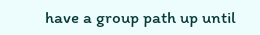have a group path up until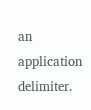an application delimiter.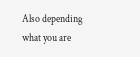Also depending what you are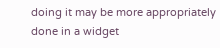doing it may be more appropriately done in a widget